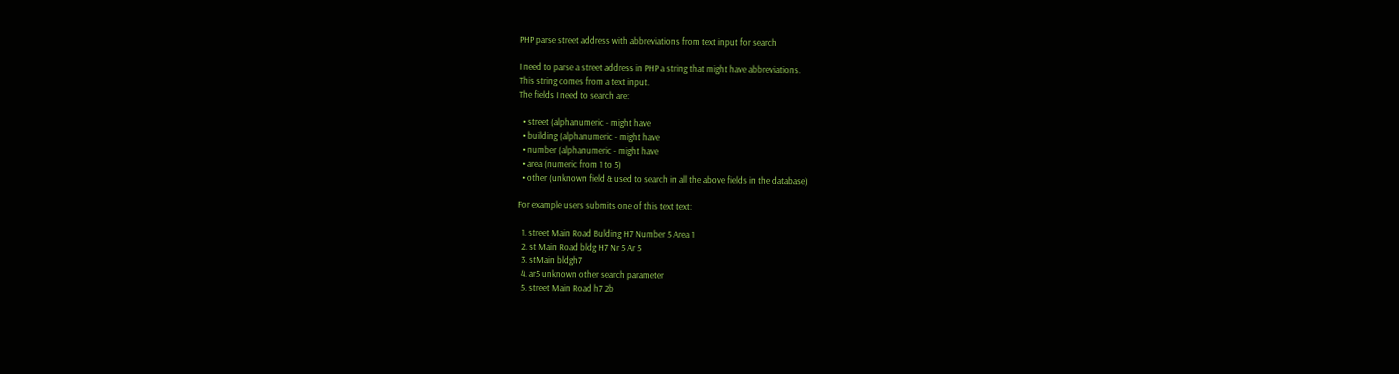PHP parse street address with abbreviations from text input for search

I need to parse a street address in PHP a string that might have abbreviations.
This string comes from a text input.
The fields I need to search are:

  • street (alphanumeric - might have
  • building (alphanumeric - might have
  • number (alphanumeric - might have
  • area (numeric from 1 to 5)
  • other (unknown field & used to search in all the above fields in the database)

For example users submits one of this text text:

  1. street Main Road Bulding H7 Number 5 Area 1
  2. st Main Road bldg H7 Nr 5 Ar 5
  3. stMain bldgh7
  4. ar5 unknown other search parameter
  5. street Main Road h7 2b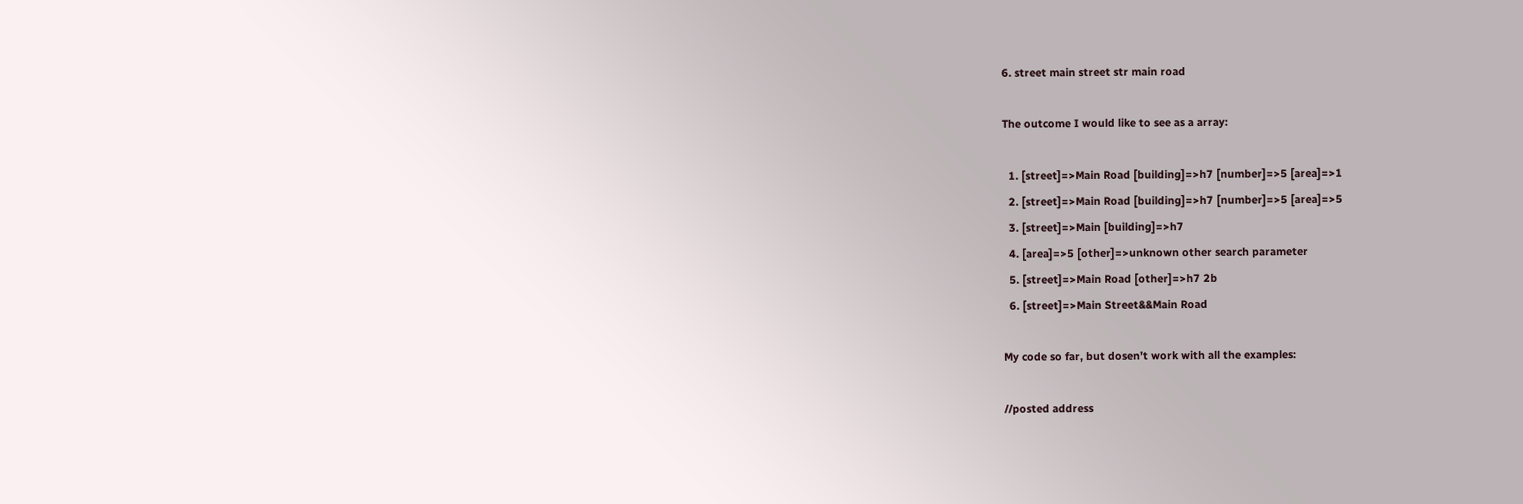6. street main street str main road

The outcome I would like to see as a array:

  1. [street]=>Main Road [building]=>h7 [number]=>5 [area]=>1
  2. [street]=>Main Road [building]=>h7 [number]=>5 [area]=>5
  3. [street]=>Main [building]=>h7
  4. [area]=>5 [other]=>unknown other search parameter
  5. [street]=>Main Road [other]=>h7 2b
  6. [street]=>Main Street&&Main Road

My code so far, but dosen’t work with all the examples:

//posted address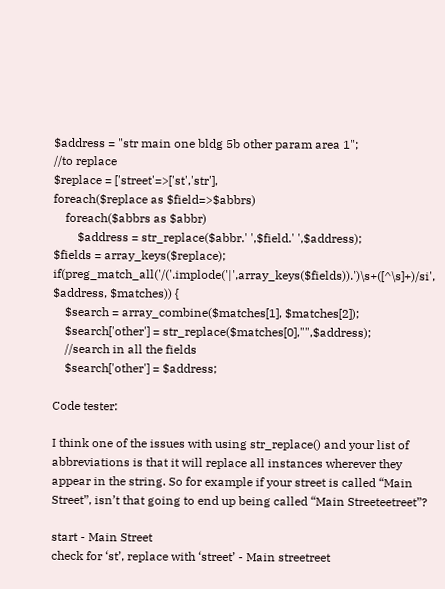$address = "str main one bldg 5b other param area 1";
//to replace
$replace = ['street'=>['st','str'],
foreach($replace as $field=>$abbrs)
    foreach($abbrs as $abbr)
        $address = str_replace($abbr.' ',$field.' ',$address);
$fields = array_keys($replace);
if(preg_match_all('/('.implode('|',array_keys($fields)).')\s+([^\s]+)/si', $address, $matches)) {
    $search = array_combine($matches[1], $matches[2]);
    $search['other'] = str_replace($matches[0],"",$address);
    //search in all the fields
    $search['other'] = $address;

Code tester:

I think one of the issues with using str_replace() and your list of abbreviations is that it will replace all instances wherever they appear in the string. So for example if your street is called “Main Street”, isn’t that going to end up being called “Main Streeteetreet”?

start - Main Street
check for ‘st’, replace with ‘street’ - Main streetreet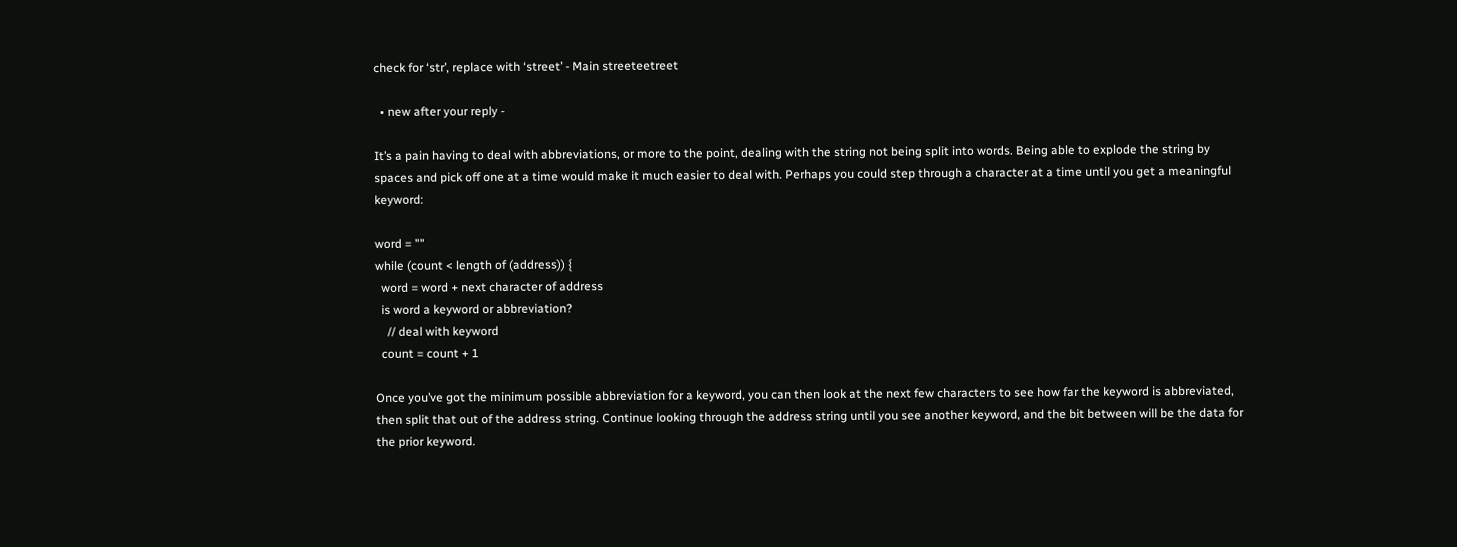check for ‘str’, replace with ‘street’ - Main streeteetreet

  • new after your reply -

It’s a pain having to deal with abbreviations, or more to the point, dealing with the string not being split into words. Being able to explode the string by spaces and pick off one at a time would make it much easier to deal with. Perhaps you could step through a character at a time until you get a meaningful keyword:

word = ""
while (count < length of (address)) {
  word = word + next character of address
  is word a keyword or abbreviation?
    // deal with keyword
  count = count + 1

Once you’ve got the minimum possible abbreviation for a keyword, you can then look at the next few characters to see how far the keyword is abbreviated, then split that out of the address string. Continue looking through the address string until you see another keyword, and the bit between will be the data for the prior keyword.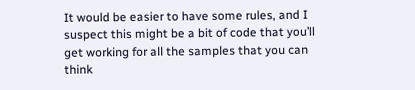It would be easier to have some rules, and I suspect this might be a bit of code that you’ll get working for all the samples that you can think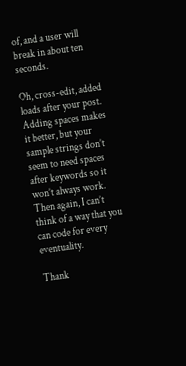of, and a user will break in about ten seconds.

Oh, cross-edit, added loads after your post. Adding spaces makes it better, but your sample strings don’t seem to need spaces after keywords so it won’t always work. Then again, I can’t think of a way that you can code for every eventuality.

Thank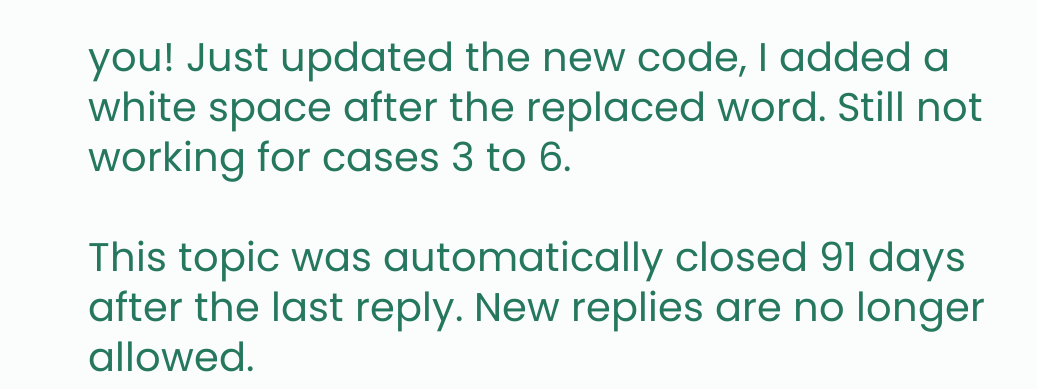you! Just updated the new code, I added a white space after the replaced word. Still not working for cases 3 to 6.

This topic was automatically closed 91 days after the last reply. New replies are no longer allowed.